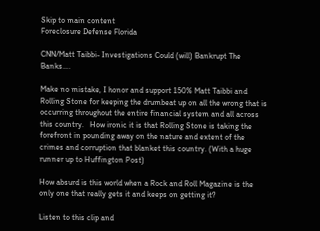Skip to main content
Foreclosure Defense Florida

CNN/Matt Taibbi- Investigations Could (will) Bankrupt The Banks….

Make no mistake, I honor and support 150% Matt Taibbi and Rolling Stone for keeping the drumbeat up on all the wrong that is occurring throughout the entire financial system and all across this country.   How ironic it is that Rolling Stone is taking the forefront in pounding away on the nature and extent of the crimes and corruption that blanket this country. (With a huge runner up to Huffington Post)

How absurd is this world when a Rock and Roll Magazine is the only one that really gets it and keeps on getting it?

Listen to this clip and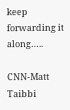keep forwarding it along…..

CNN-Matt Taibbi